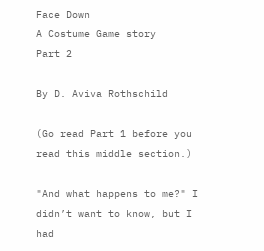Face Down
A Costume Game story
Part 2

By D. Aviva Rothschild

(Go read Part 1 before you read this middle section.)

"And what happens to me?" I didn’t want to know, but I had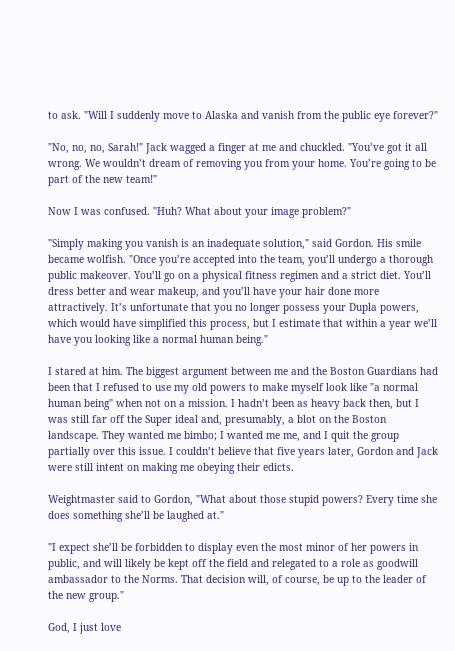to ask. "Will I suddenly move to Alaska and vanish from the public eye forever?"

"No, no, no, Sarah!" Jack wagged a finger at me and chuckled. "You’ve got it all wrong. We wouldn’t dream of removing you from your home. You’re going to be part of the new team!"

Now I was confused. "Huh? What about your image problem?"

"Simply making you vanish is an inadequate solution," said Gordon. His smile became wolfish. "Once you’re accepted into the team, you’ll undergo a thorough public makeover. You’ll go on a physical fitness regimen and a strict diet. You’ll dress better and wear makeup, and you’ll have your hair done more attractively. It’s unfortunate that you no longer possess your Dupla powers, which would have simplified this process, but I estimate that within a year we’ll have you looking like a normal human being."

I stared at him. The biggest argument between me and the Boston Guardians had been that I refused to use my old powers to make myself look like "a normal human being" when not on a mission. I hadn’t been as heavy back then, but I was still far off the Super ideal and, presumably, a blot on the Boston landscape. They wanted me bimbo; I wanted me me, and I quit the group partially over this issue. I couldn’t believe that five years later, Gordon and Jack were still intent on making me obeying their edicts.

Weightmaster said to Gordon, "What about those stupid powers? Every time she does something she’ll be laughed at."

"I expect she’ll be forbidden to display even the most minor of her powers in public, and will likely be kept off the field and relegated to a role as goodwill ambassador to the Norms. That decision will, of course, be up to the leader of the new group."

God, I just love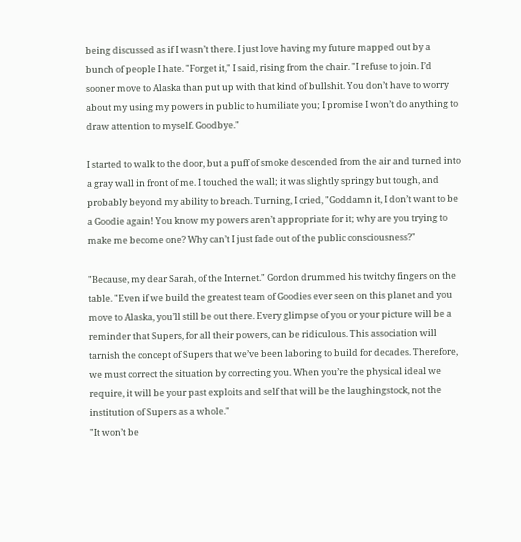being discussed as if I wasn’t there. I just love having my future mapped out by a bunch of people I hate. "Forget it," I said, rising from the chair. "I refuse to join. I’d sooner move to Alaska than put up with that kind of bullshit. You don’t have to worry about my using my powers in public to humiliate you; I promise I won’t do anything to draw attention to myself. Goodbye."

I started to walk to the door, but a puff of smoke descended from the air and turned into a gray wall in front of me. I touched the wall; it was slightly springy but tough, and probably beyond my ability to breach. Turning, I cried, "Goddamn it, I don’t want to be a Goodie again! You know my powers aren’t appropriate for it; why are you trying to make me become one? Why can’t I just fade out of the public consciousness?"

"Because, my dear Sarah, of the Internet." Gordon drummed his twitchy fingers on the table. "Even if we build the greatest team of Goodies ever seen on this planet and you move to Alaska, you’ll still be out there. Every glimpse of you or your picture will be a reminder that Supers, for all their powers, can be ridiculous. This association will tarnish the concept of Supers that we’ve been laboring to build for decades. Therefore, we must correct the situation by correcting you. When you’re the physical ideal we require, it will be your past exploits and self that will be the laughingstock, not the institution of Supers as a whole."
"It won’t be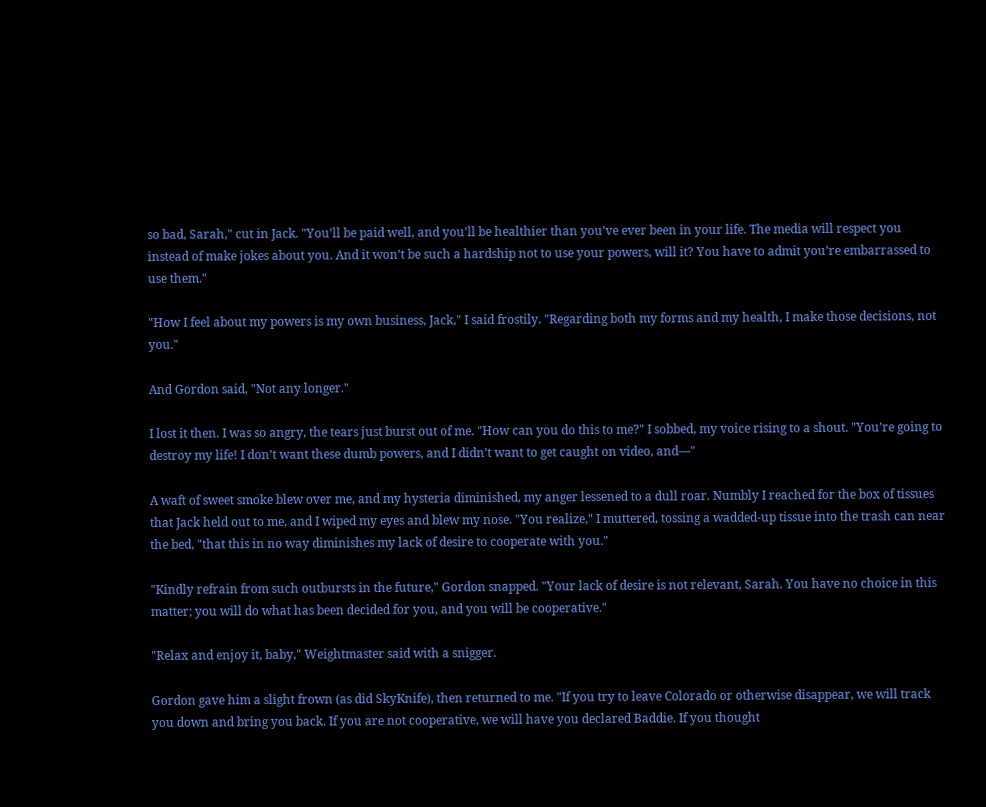so bad, Sarah," cut in Jack. "You’ll be paid well, and you’ll be healthier than you’ve ever been in your life. The media will respect you instead of make jokes about you. And it won’t be such a hardship not to use your powers, will it? You have to admit you’re embarrassed to use them."

"How I feel about my powers is my own business, Jack," I said frostily. "Regarding both my forms and my health, I make those decisions, not you."

And Gordon said, "Not any longer."

I lost it then. I was so angry, the tears just burst out of me. "How can you do this to me?" I sobbed, my voice rising to a shout. "You’re going to destroy my life! I don’t want these dumb powers, and I didn’t want to get caught on video, and—"

A waft of sweet smoke blew over me, and my hysteria diminished, my anger lessened to a dull roar. Numbly I reached for the box of tissues that Jack held out to me, and I wiped my eyes and blew my nose. "You realize," I muttered, tossing a wadded-up tissue into the trash can near the bed, "that this in no way diminishes my lack of desire to cooperate with you."

"Kindly refrain from such outbursts in the future," Gordon snapped. "Your lack of desire is not relevant, Sarah. You have no choice in this matter; you will do what has been decided for you, and you will be cooperative."

"Relax and enjoy it, baby," Weightmaster said with a snigger.

Gordon gave him a slight frown (as did SkyKnife), then returned to me. "If you try to leave Colorado or otherwise disappear, we will track you down and bring you back. If you are not cooperative, we will have you declared Baddie. If you thought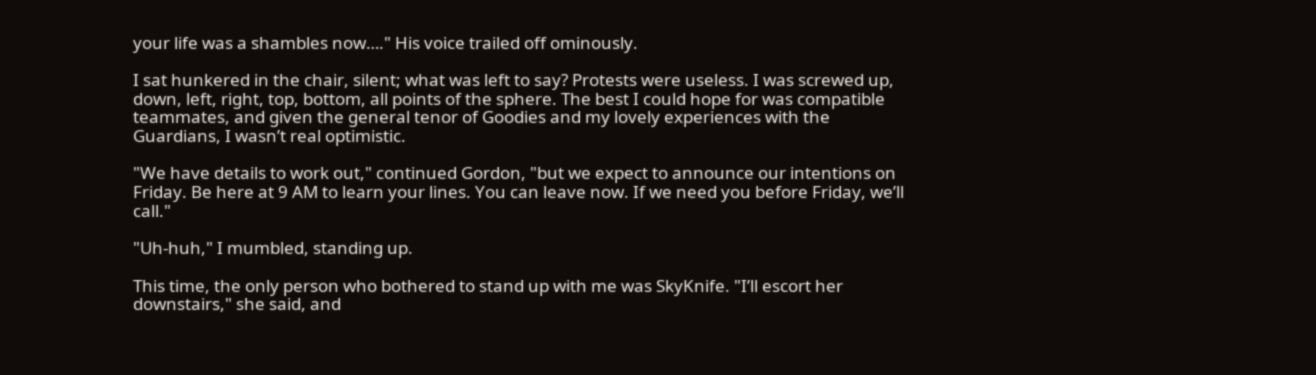your life was a shambles now…." His voice trailed off ominously.

I sat hunkered in the chair, silent; what was left to say? Protests were useless. I was screwed up, down, left, right, top, bottom, all points of the sphere. The best I could hope for was compatible teammates, and given the general tenor of Goodies and my lovely experiences with the Guardians, I wasn’t real optimistic.

"We have details to work out," continued Gordon, "but we expect to announce our intentions on Friday. Be here at 9 AM to learn your lines. You can leave now. If we need you before Friday, we’ll call."

"Uh-huh," I mumbled, standing up.

This time, the only person who bothered to stand up with me was SkyKnife. "I’ll escort her downstairs," she said, and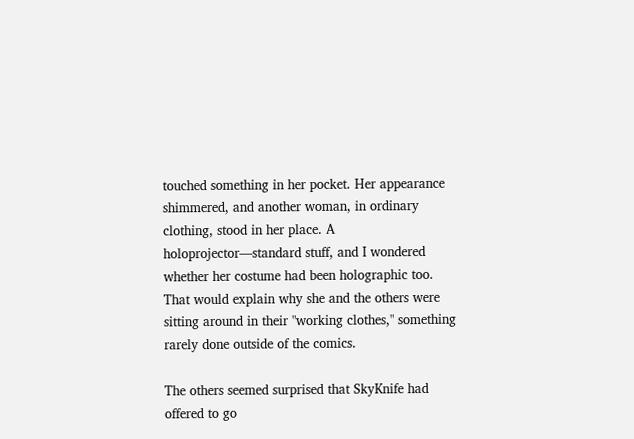touched something in her pocket. Her appearance shimmered, and another woman, in ordinary clothing, stood in her place. A holoprojector—standard stuff, and I wondered whether her costume had been holographic too. That would explain why she and the others were sitting around in their "working clothes," something rarely done outside of the comics.

The others seemed surprised that SkyKnife had offered to go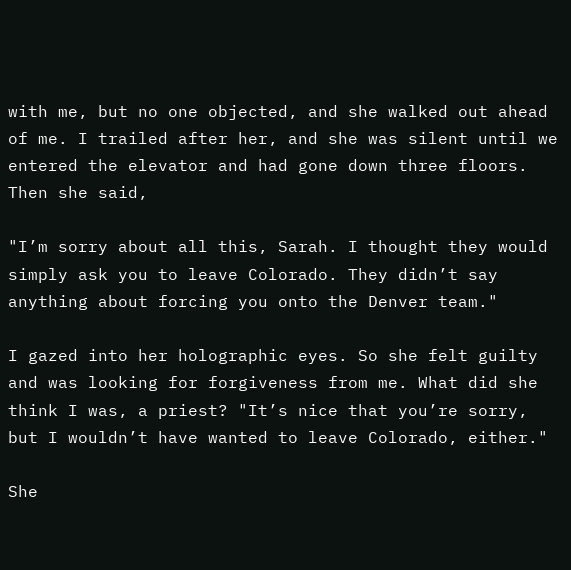with me, but no one objected, and she walked out ahead of me. I trailed after her, and she was silent until we entered the elevator and had gone down three floors. Then she said,

"I’m sorry about all this, Sarah. I thought they would simply ask you to leave Colorado. They didn’t say anything about forcing you onto the Denver team."

I gazed into her holographic eyes. So she felt guilty and was looking for forgiveness from me. What did she think I was, a priest? "It’s nice that you’re sorry, but I wouldn’t have wanted to leave Colorado, either."

She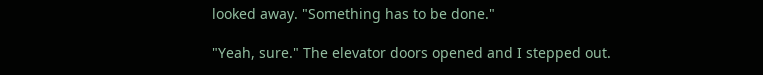looked away. "Something has to be done."

"Yeah, sure." The elevator doors opened and I stepped out.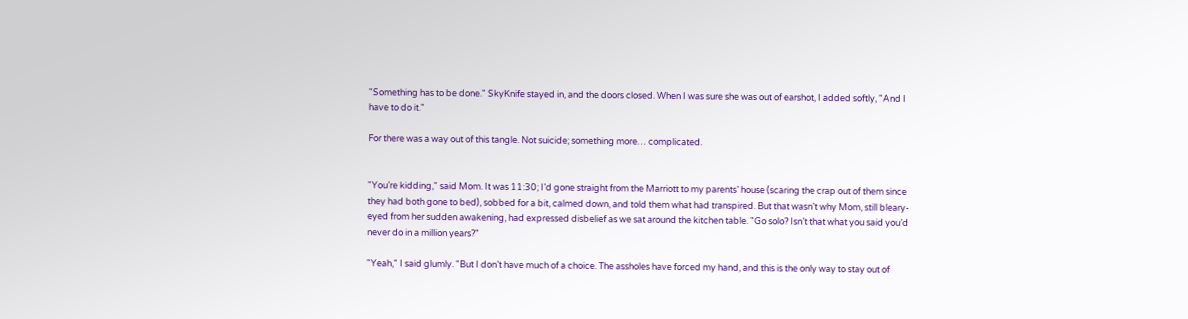"Something has to be done." SkyKnife stayed in, and the doors closed. When I was sure she was out of earshot, I added softly, "And I have to do it."

For there was a way out of this tangle. Not suicide; something more… complicated.


"You’re kidding," said Mom. It was 11:30; I’d gone straight from the Marriott to my parents’ house (scaring the crap out of them since they had both gone to bed), sobbed for a bit, calmed down, and told them what had transpired. But that wasn’t why Mom, still bleary-eyed from her sudden awakening, had expressed disbelief as we sat around the kitchen table. "Go solo? Isn’t that what you said you’d never do in a million years?"

"Yeah," I said glumly. "But I don’t have much of a choice. The assholes have forced my hand, and this is the only way to stay out of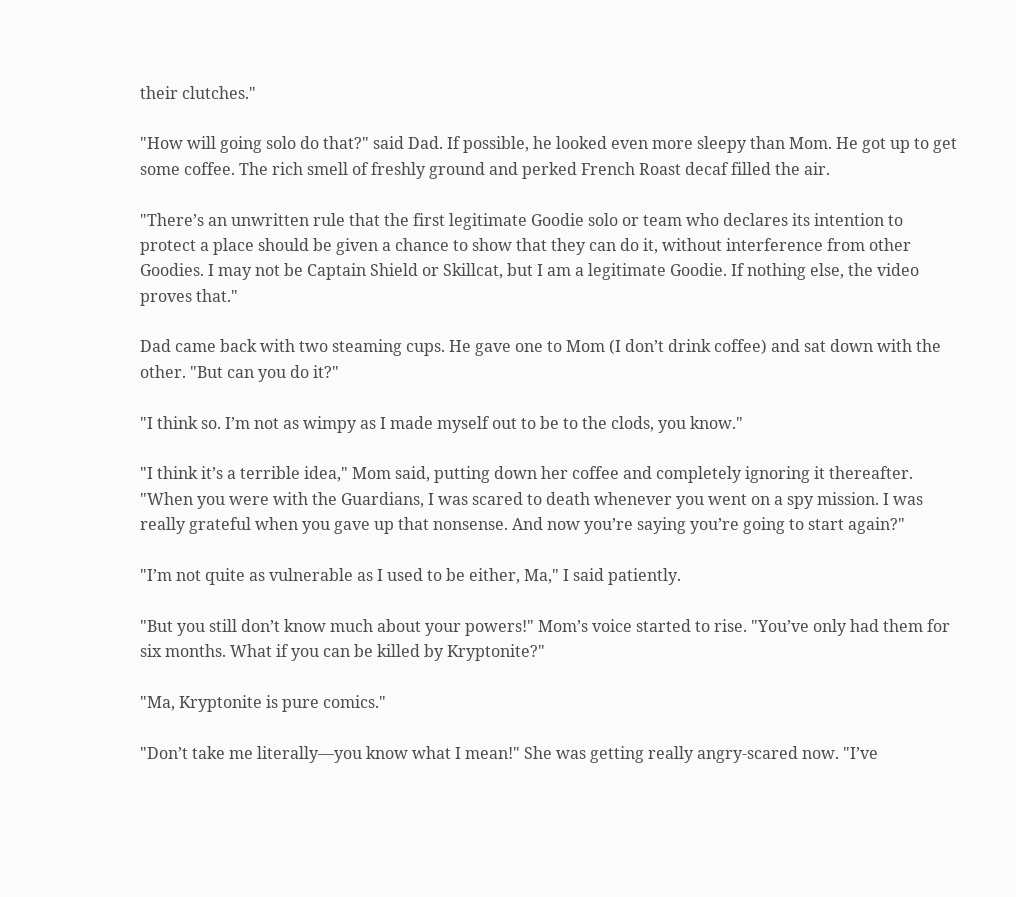their clutches."

"How will going solo do that?" said Dad. If possible, he looked even more sleepy than Mom. He got up to get some coffee. The rich smell of freshly ground and perked French Roast decaf filled the air.

"There’s an unwritten rule that the first legitimate Goodie solo or team who declares its intention to protect a place should be given a chance to show that they can do it, without interference from other Goodies. I may not be Captain Shield or Skillcat, but I am a legitimate Goodie. If nothing else, the video proves that."

Dad came back with two steaming cups. He gave one to Mom (I don’t drink coffee) and sat down with the other. "But can you do it?"

"I think so. I’m not as wimpy as I made myself out to be to the clods, you know."

"I think it’s a terrible idea," Mom said, putting down her coffee and completely ignoring it thereafter. "When you were with the Guardians, I was scared to death whenever you went on a spy mission. I was really grateful when you gave up that nonsense. And now you’re saying you’re going to start again?"

"I’m not quite as vulnerable as I used to be either, Ma," I said patiently.

"But you still don’t know much about your powers!" Mom’s voice started to rise. "You’ve only had them for six months. What if you can be killed by Kryptonite?"

"Ma, Kryptonite is pure comics."

"Don’t take me literally—you know what I mean!" She was getting really angry-scared now. "I’ve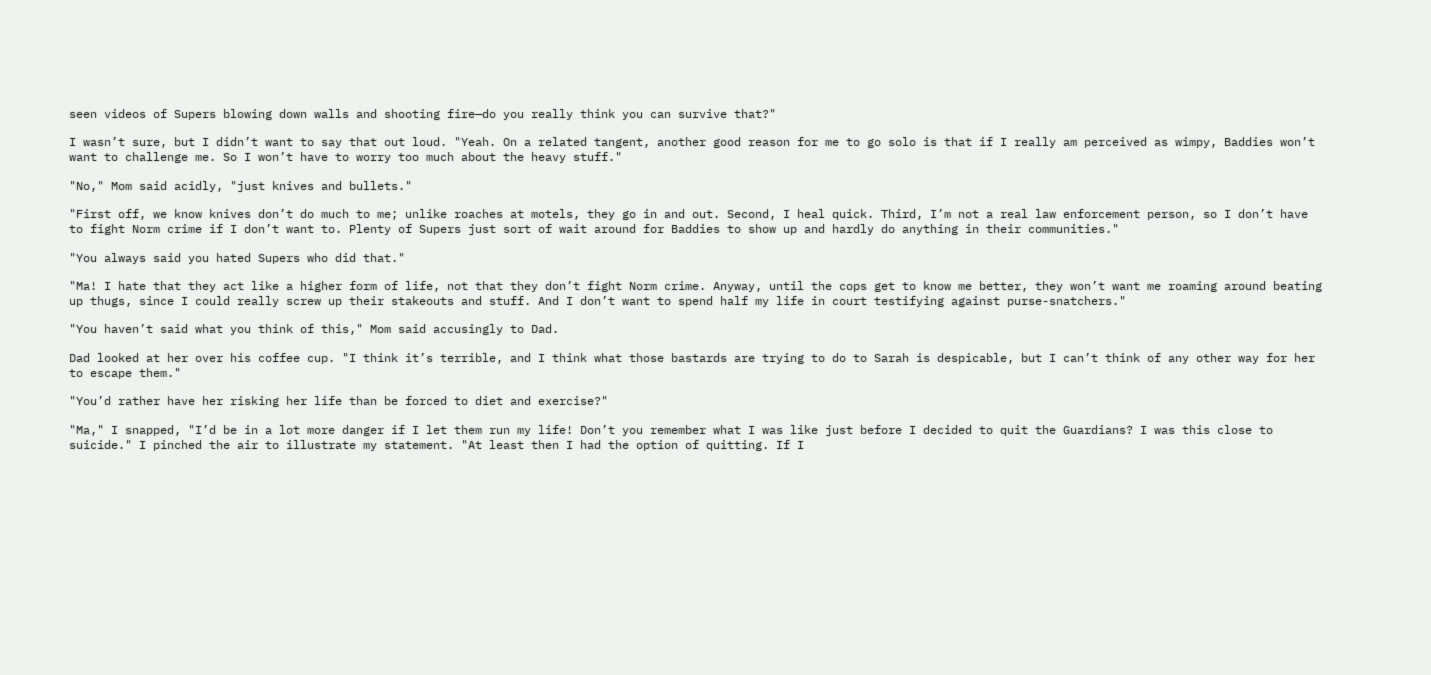seen videos of Supers blowing down walls and shooting fire—do you really think you can survive that?"

I wasn’t sure, but I didn’t want to say that out loud. "Yeah. On a related tangent, another good reason for me to go solo is that if I really am perceived as wimpy, Baddies won’t want to challenge me. So I won’t have to worry too much about the heavy stuff."

"No," Mom said acidly, "just knives and bullets."

"First off, we know knives don’t do much to me; unlike roaches at motels, they go in and out. Second, I heal quick. Third, I’m not a real law enforcement person, so I don’t have to fight Norm crime if I don’t want to. Plenty of Supers just sort of wait around for Baddies to show up and hardly do anything in their communities."

"You always said you hated Supers who did that."

"Ma! I hate that they act like a higher form of life, not that they don’t fight Norm crime. Anyway, until the cops get to know me better, they won’t want me roaming around beating up thugs, since I could really screw up their stakeouts and stuff. And I don’t want to spend half my life in court testifying against purse-snatchers."

"You haven’t said what you think of this," Mom said accusingly to Dad.

Dad looked at her over his coffee cup. "I think it’s terrible, and I think what those bastards are trying to do to Sarah is despicable, but I can’t think of any other way for her to escape them."

"You’d rather have her risking her life than be forced to diet and exercise?"

"Ma," I snapped, "I’d be in a lot more danger if I let them run my life! Don’t you remember what I was like just before I decided to quit the Guardians? I was this close to suicide." I pinched the air to illustrate my statement. "At least then I had the option of quitting. If I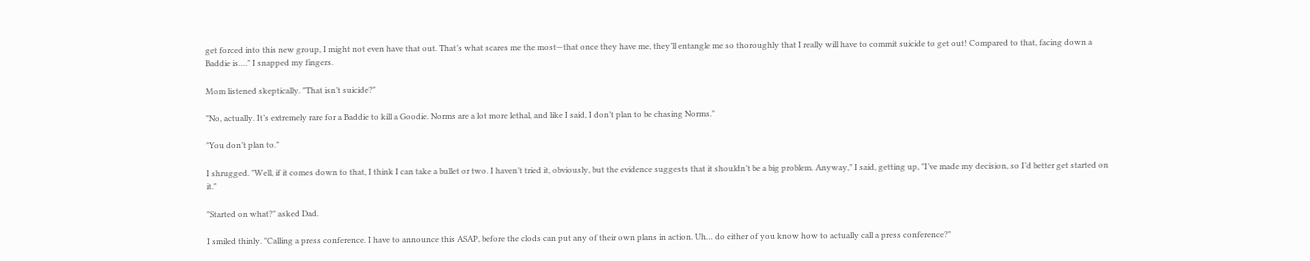get forced into this new group, I might not even have that out. That’s what scares me the most—that once they have me, they’ll entangle me so thoroughly that I really will have to commit suicide to get out! Compared to that, facing down a Baddie is…." I snapped my fingers.

Mom listened skeptically. "That isn’t suicide?"

"No, actually. It’s extremely rare for a Baddie to kill a Goodie. Norms are a lot more lethal, and like I said, I don’t plan to be chasing Norms."

"You don’t plan to."

I shrugged. "Well, if it comes down to that, I think I can take a bullet or two. I haven’t tried it, obviously, but the evidence suggests that it shouldn’t be a big problem. Anyway," I said, getting up, "I’ve made my decision, so I’d better get started on it."

"Started on what?" asked Dad.

I smiled thinly. "Calling a press conference. I have to announce this ASAP, before the clods can put any of their own plans in action. Uh… do either of you know how to actually call a press conference?"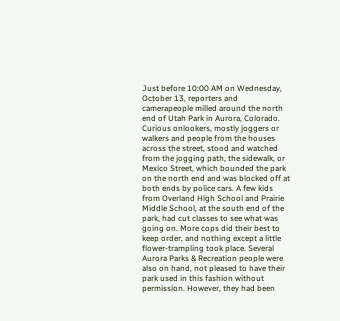Just before 10:00 AM on Wednesday, October 13, reporters and camerapeople milled around the north end of Utah Park in Aurora, Colorado. Curious onlookers, mostly joggers or walkers and people from the houses across the street, stood and watched from the jogging path, the sidewalk, or Mexico Street, which bounded the park on the north end and was blocked off at both ends by police cars. A few kids from Overland High School and Prairie Middle School, at the south end of the park, had cut classes to see what was going on. More cops did their best to keep order, and nothing except a little flower-trampling took place. Several Aurora Parks & Recreation people were also on hand, not pleased to have their park used in this fashion without permission. However, they had been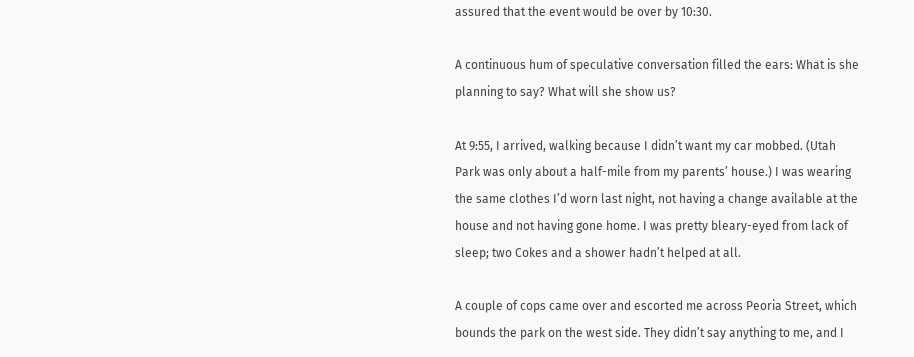assured that the event would be over by 10:30.

A continuous hum of speculative conversation filled the ears: What is she planning to say? What will she show us?

At 9:55, I arrived, walking because I didn’t want my car mobbed. (Utah Park was only about a half-mile from my parents’ house.) I was wearing the same clothes I’d worn last night, not having a change available at the house and not having gone home. I was pretty bleary-eyed from lack of sleep; two Cokes and a shower hadn’t helped at all.

A couple of cops came over and escorted me across Peoria Street, which bounds the park on the west side. They didn’t say anything to me, and I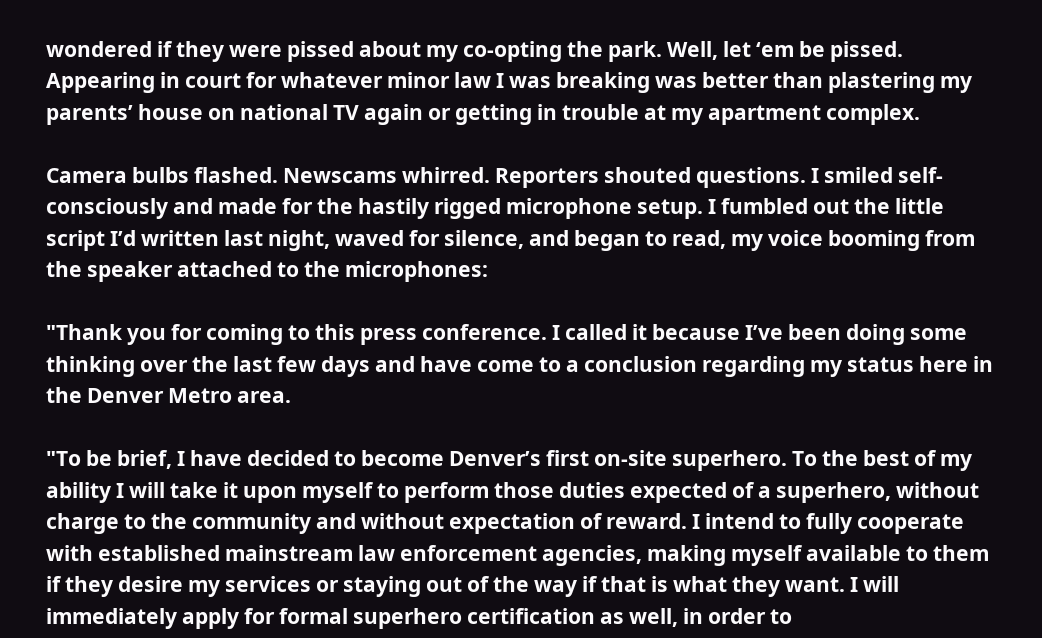wondered if they were pissed about my co-opting the park. Well, let ‘em be pissed. Appearing in court for whatever minor law I was breaking was better than plastering my parents’ house on national TV again or getting in trouble at my apartment complex.

Camera bulbs flashed. Newscams whirred. Reporters shouted questions. I smiled self-consciously and made for the hastily rigged microphone setup. I fumbled out the little script I’d written last night, waved for silence, and began to read, my voice booming from the speaker attached to the microphones:

"Thank you for coming to this press conference. I called it because I’ve been doing some thinking over the last few days and have come to a conclusion regarding my status here in the Denver Metro area.

"To be brief, I have decided to become Denver’s first on-site superhero. To the best of my ability I will take it upon myself to perform those duties expected of a superhero, without charge to the community and without expectation of reward. I intend to fully cooperate with established mainstream law enforcement agencies, making myself available to them if they desire my services or staying out of the way if that is what they want. I will immediately apply for formal superhero certification as well, in order to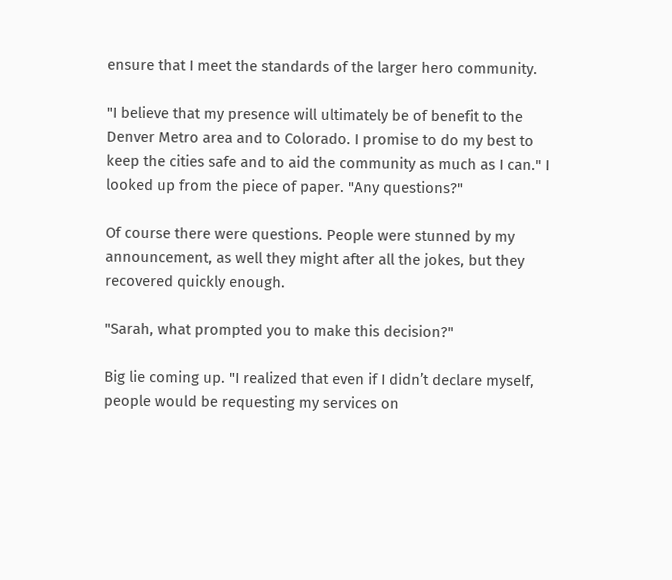ensure that I meet the standards of the larger hero community.

"I believe that my presence will ultimately be of benefit to the Denver Metro area and to Colorado. I promise to do my best to keep the cities safe and to aid the community as much as I can." I looked up from the piece of paper. "Any questions?"

Of course there were questions. People were stunned by my announcement, as well they might after all the jokes, but they recovered quickly enough.

"Sarah, what prompted you to make this decision?"

Big lie coming up. "I realized that even if I didn’t declare myself, people would be requesting my services on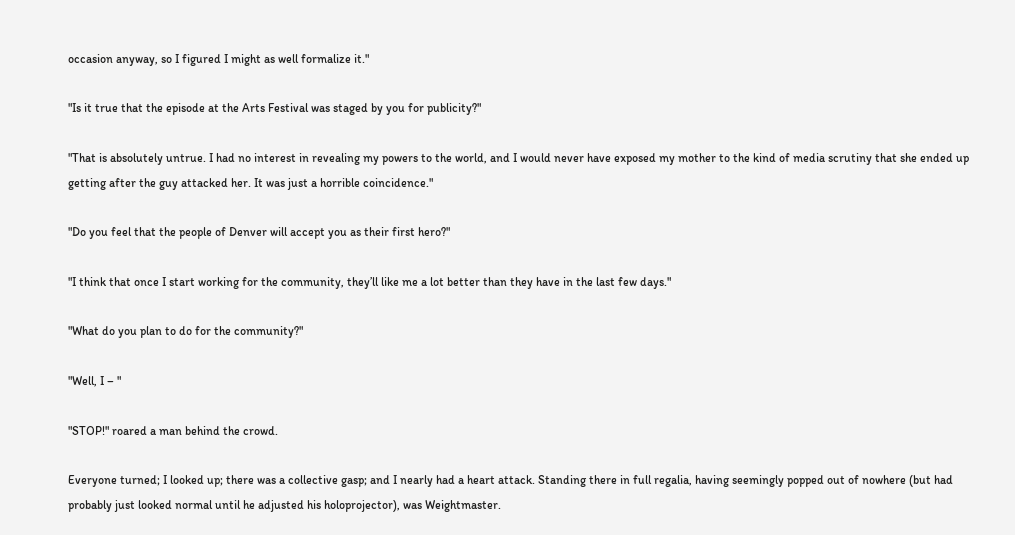occasion anyway, so I figured I might as well formalize it."

"Is it true that the episode at the Arts Festival was staged by you for publicity?"

"That is absolutely untrue. I had no interest in revealing my powers to the world, and I would never have exposed my mother to the kind of media scrutiny that she ended up getting after the guy attacked her. It was just a horrible coincidence."

"Do you feel that the people of Denver will accept you as their first hero?"

"I think that once I start working for the community, they’ll like me a lot better than they have in the last few days."

"What do you plan to do for the community?"

"Well, I – "

"STOP!" roared a man behind the crowd.

Everyone turned; I looked up; there was a collective gasp; and I nearly had a heart attack. Standing there in full regalia, having seemingly popped out of nowhere (but had probably just looked normal until he adjusted his holoprojector), was Weightmaster.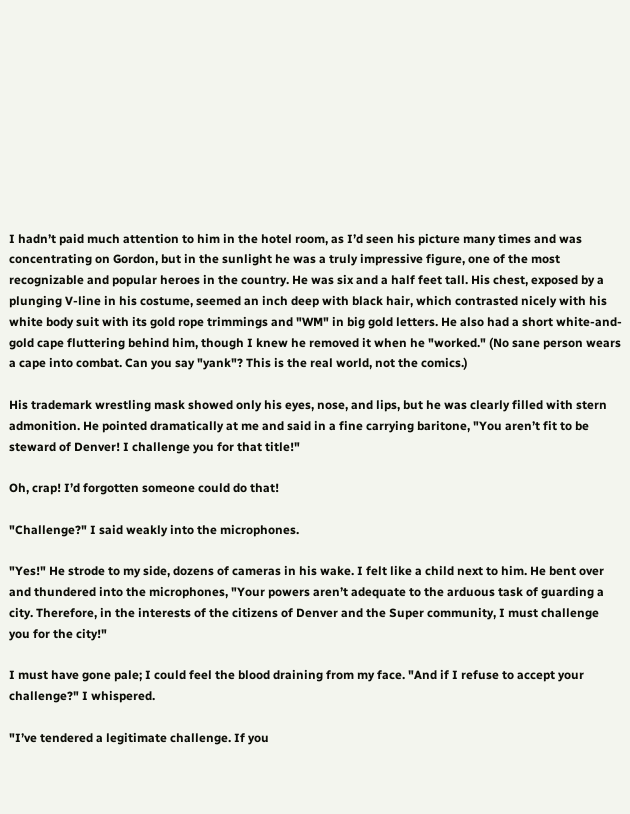I hadn’t paid much attention to him in the hotel room, as I’d seen his picture many times and was concentrating on Gordon, but in the sunlight he was a truly impressive figure, one of the most recognizable and popular heroes in the country. He was six and a half feet tall. His chest, exposed by a plunging V-line in his costume, seemed an inch deep with black hair, which contrasted nicely with his white body suit with its gold rope trimmings and "WM" in big gold letters. He also had a short white-and-gold cape fluttering behind him, though I knew he removed it when he "worked." (No sane person wears a cape into combat. Can you say "yank"? This is the real world, not the comics.)

His trademark wrestling mask showed only his eyes, nose, and lips, but he was clearly filled with stern admonition. He pointed dramatically at me and said in a fine carrying baritone, "You aren’t fit to be steward of Denver! I challenge you for that title!"

Oh, crap! I’d forgotten someone could do that!

"Challenge?" I said weakly into the microphones.

"Yes!" He strode to my side, dozens of cameras in his wake. I felt like a child next to him. He bent over and thundered into the microphones, "Your powers aren’t adequate to the arduous task of guarding a city. Therefore, in the interests of the citizens of Denver and the Super community, I must challenge you for the city!"

I must have gone pale; I could feel the blood draining from my face. "And if I refuse to accept your challenge?" I whispered.

"I’ve tendered a legitimate challenge. If you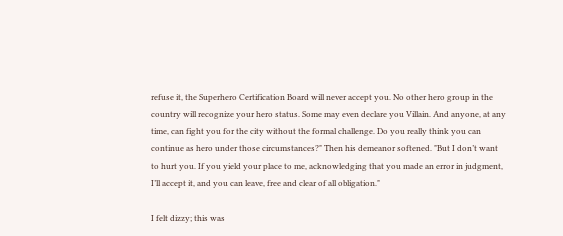refuse it, the Superhero Certification Board will never accept you. No other hero group in the country will recognize your hero status. Some may even declare you Villain. And anyone, at any time, can fight you for the city without the formal challenge. Do you really think you can continue as hero under those circumstances?" Then his demeanor softened. "But I don’t want to hurt you. If you yield your place to me, acknowledging that you made an error in judgment, I’ll accept it, and you can leave, free and clear of all obligation."

I felt dizzy; this was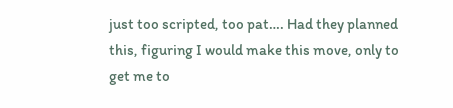just too scripted, too pat…. Had they planned this, figuring I would make this move, only to get me to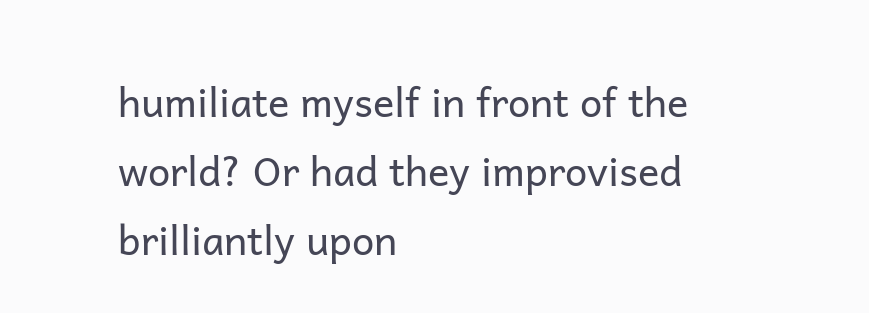humiliate myself in front of the world? Or had they improvised brilliantly upon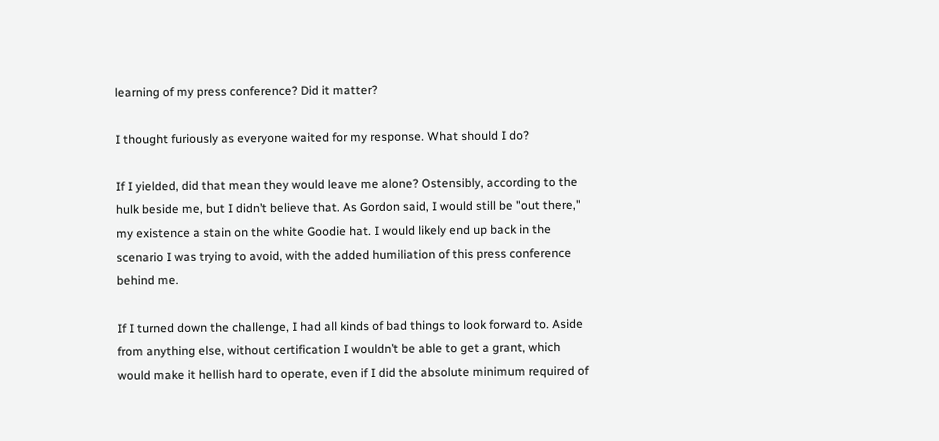learning of my press conference? Did it matter?

I thought furiously as everyone waited for my response. What should I do?

If I yielded, did that mean they would leave me alone? Ostensibly, according to the hulk beside me, but I didn’t believe that. As Gordon said, I would still be "out there," my existence a stain on the white Goodie hat. I would likely end up back in the scenario I was trying to avoid, with the added humiliation of this press conference behind me.

If I turned down the challenge, I had all kinds of bad things to look forward to. Aside from anything else, without certification I wouldn’t be able to get a grant, which would make it hellish hard to operate, even if I did the absolute minimum required of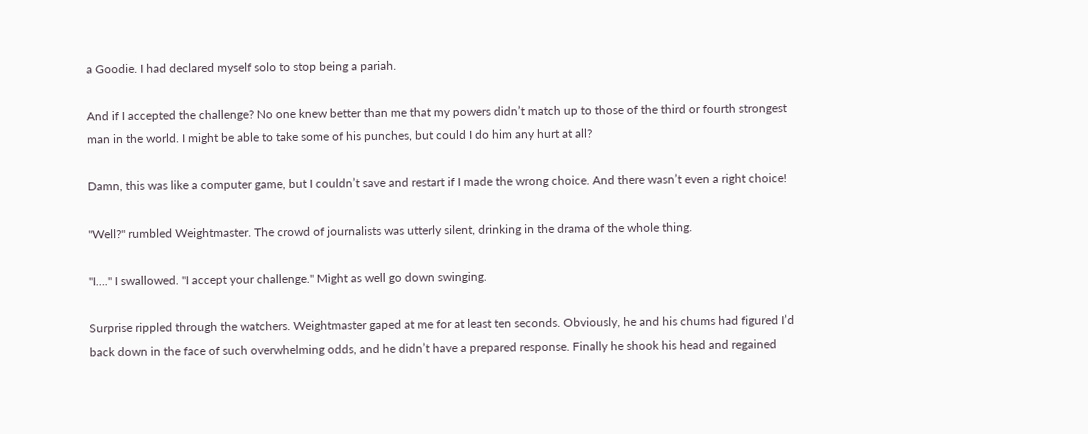a Goodie. I had declared myself solo to stop being a pariah.

And if I accepted the challenge? No one knew better than me that my powers didn’t match up to those of the third or fourth strongest man in the world. I might be able to take some of his punches, but could I do him any hurt at all?

Damn, this was like a computer game, but I couldn’t save and restart if I made the wrong choice. And there wasn’t even a right choice!

"Well?" rumbled Weightmaster. The crowd of journalists was utterly silent, drinking in the drama of the whole thing.

"I…." I swallowed. "I accept your challenge." Might as well go down swinging.

Surprise rippled through the watchers. Weightmaster gaped at me for at least ten seconds. Obviously, he and his chums had figured I’d back down in the face of such overwhelming odds, and he didn’t have a prepared response. Finally he shook his head and regained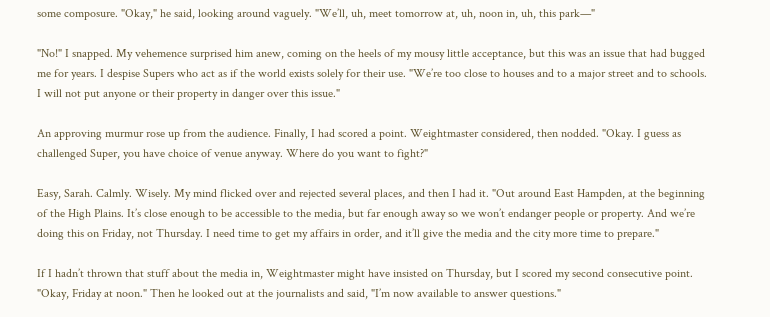some composure. "Okay," he said, looking around vaguely. "We’ll, uh, meet tomorrow at, uh, noon in, uh, this park—"

"No!" I snapped. My vehemence surprised him anew, coming on the heels of my mousy little acceptance, but this was an issue that had bugged me for years. I despise Supers who act as if the world exists solely for their use. "We’re too close to houses and to a major street and to schools. I will not put anyone or their property in danger over this issue."

An approving murmur rose up from the audience. Finally, I had scored a point. Weightmaster considered, then nodded. "Okay. I guess as challenged Super, you have choice of venue anyway. Where do you want to fight?"

Easy, Sarah. Calmly. Wisely. My mind flicked over and rejected several places, and then I had it. "Out around East Hampden, at the beginning of the High Plains. It’s close enough to be accessible to the media, but far enough away so we won’t endanger people or property. And we’re doing this on Friday, not Thursday. I need time to get my affairs in order, and it’ll give the media and the city more time to prepare."

If I hadn’t thrown that stuff about the media in, Weightmaster might have insisted on Thursday, but I scored my second consecutive point. "Okay, Friday at noon." Then he looked out at the journalists and said, "I’m now available to answer questions."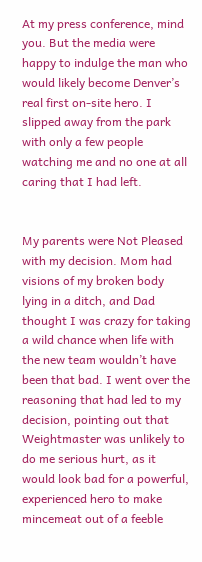At my press conference, mind you. But the media were happy to indulge the man who would likely become Denver’s real first on-site hero. I slipped away from the park with only a few people watching me and no one at all caring that I had left.


My parents were Not Pleased with my decision. Mom had visions of my broken body lying in a ditch, and Dad thought I was crazy for taking a wild chance when life with the new team wouldn’t have been that bad. I went over the reasoning that had led to my decision, pointing out that Weightmaster was unlikely to do me serious hurt, as it would look bad for a powerful, experienced hero to make mincemeat out of a feeble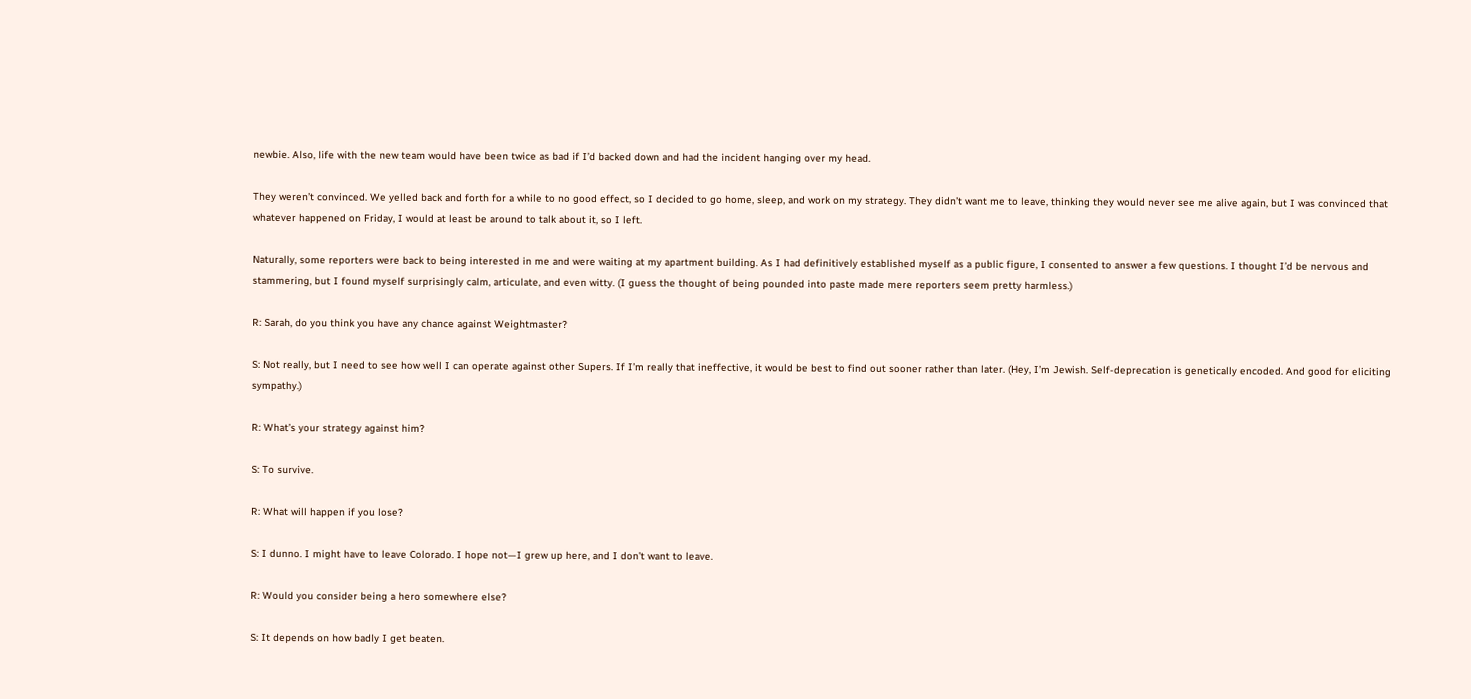newbie. Also, life with the new team would have been twice as bad if I’d backed down and had the incident hanging over my head.

They weren’t convinced. We yelled back and forth for a while to no good effect, so I decided to go home, sleep, and work on my strategy. They didn’t want me to leave, thinking they would never see me alive again, but I was convinced that whatever happened on Friday, I would at least be around to talk about it, so I left.

Naturally, some reporters were back to being interested in me and were waiting at my apartment building. As I had definitively established myself as a public figure, I consented to answer a few questions. I thought I’d be nervous and stammering, but I found myself surprisingly calm, articulate, and even witty. (I guess the thought of being pounded into paste made mere reporters seem pretty harmless.)

R: Sarah, do you think you have any chance against Weightmaster?

S: Not really, but I need to see how well I can operate against other Supers. If I’m really that ineffective, it would be best to find out sooner rather than later. (Hey, I’m Jewish. Self-deprecation is genetically encoded. And good for eliciting sympathy.)

R: What’s your strategy against him?

S: To survive.

R: What will happen if you lose?

S: I dunno. I might have to leave Colorado. I hope not—I grew up here, and I don’t want to leave.

R: Would you consider being a hero somewhere else?

S: It depends on how badly I get beaten.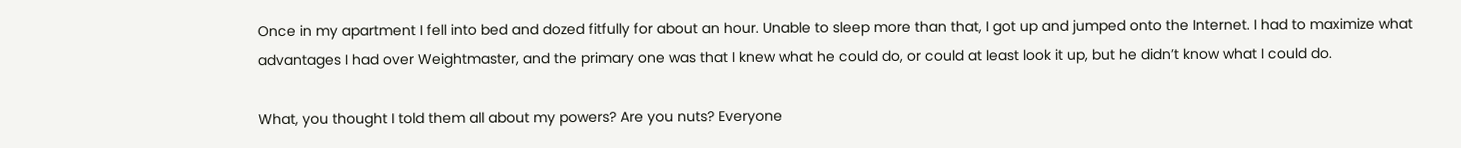Once in my apartment I fell into bed and dozed fitfully for about an hour. Unable to sleep more than that, I got up and jumped onto the Internet. I had to maximize what advantages I had over Weightmaster, and the primary one was that I knew what he could do, or could at least look it up, but he didn’t know what I could do.

What, you thought I told them all about my powers? Are you nuts? Everyone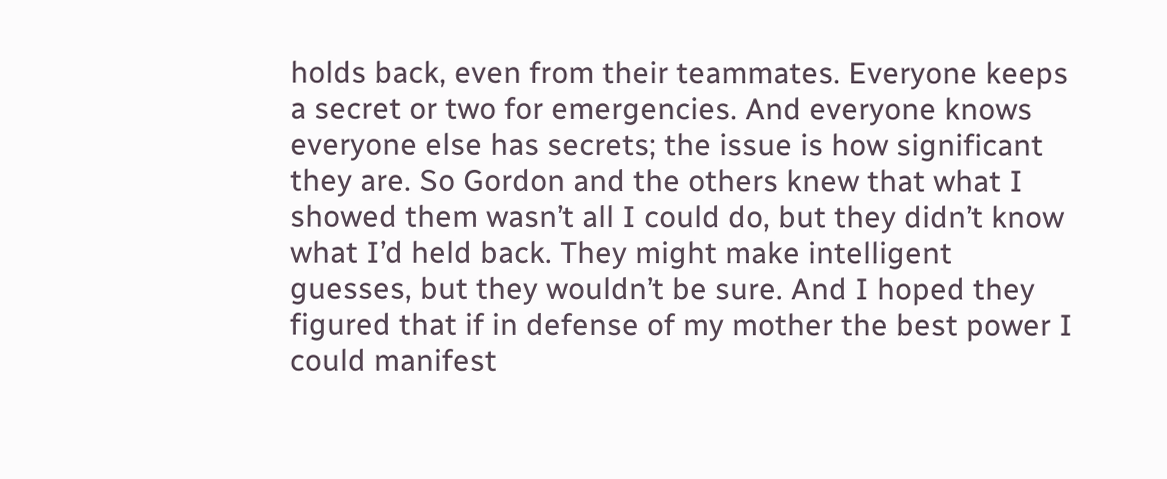holds back, even from their teammates. Everyone keeps a secret or two for emergencies. And everyone knows everyone else has secrets; the issue is how significant they are. So Gordon and the others knew that what I showed them wasn’t all I could do, but they didn’t know what I’d held back. They might make intelligent guesses, but they wouldn’t be sure. And I hoped they figured that if in defense of my mother the best power I could manifest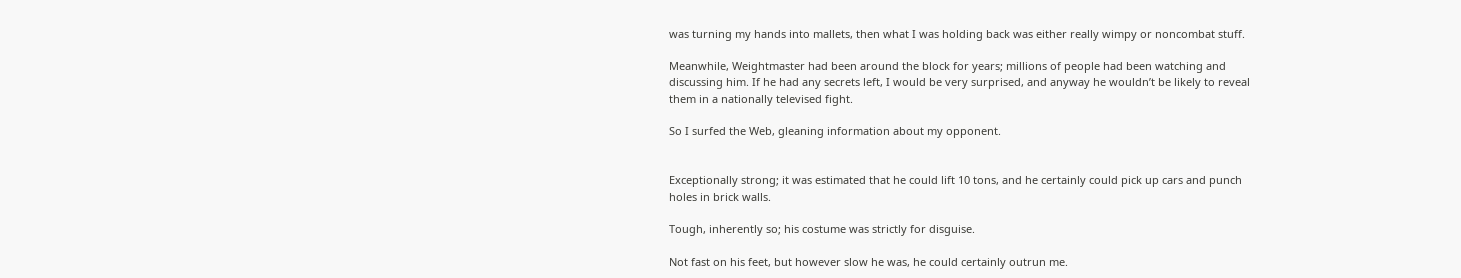was turning my hands into mallets, then what I was holding back was either really wimpy or noncombat stuff.

Meanwhile, Weightmaster had been around the block for years; millions of people had been watching and discussing him. If he had any secrets left, I would be very surprised, and anyway he wouldn’t be likely to reveal them in a nationally televised fight.

So I surfed the Web, gleaning information about my opponent.


Exceptionally strong; it was estimated that he could lift 10 tons, and he certainly could pick up cars and punch holes in brick walls.

Tough, inherently so; his costume was strictly for disguise.

Not fast on his feet, but however slow he was, he could certainly outrun me.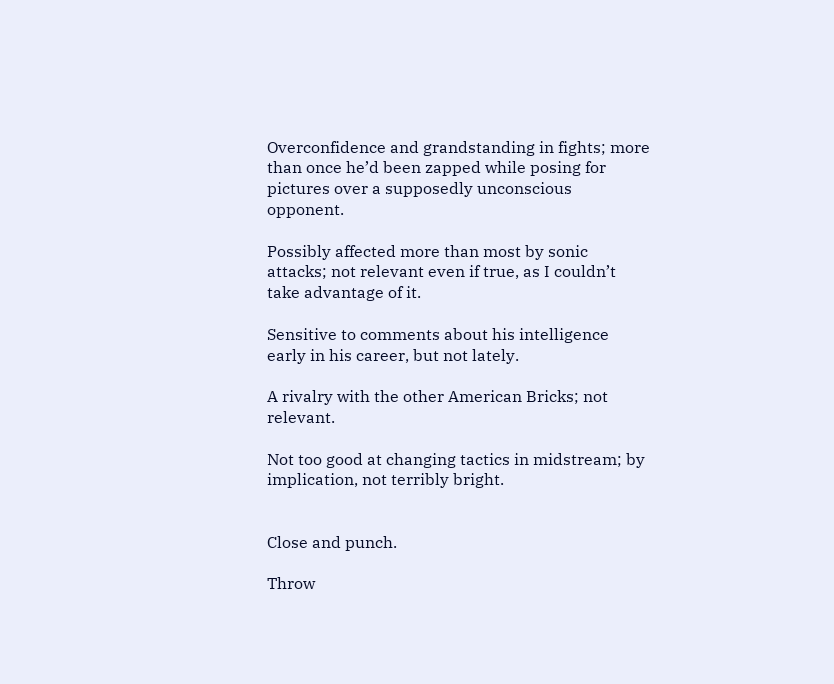Overconfidence and grandstanding in fights; more than once he’d been zapped while posing for pictures over a supposedly unconscious opponent.

Possibly affected more than most by sonic attacks; not relevant even if true, as I couldn’t take advantage of it.

Sensitive to comments about his intelligence early in his career, but not lately.

A rivalry with the other American Bricks; not relevant.

Not too good at changing tactics in midstream; by implication, not terribly bright.


Close and punch.

Throw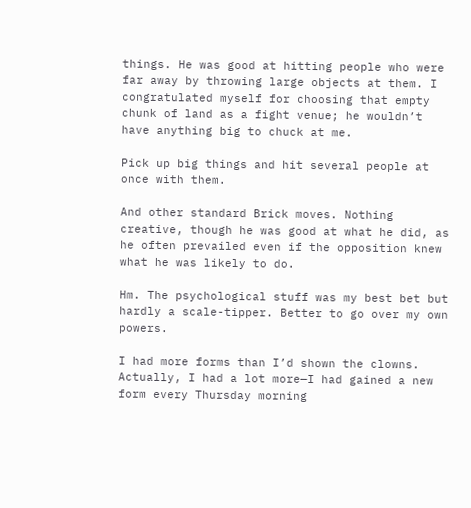things. He was good at hitting people who were far away by throwing large objects at them. I congratulated myself for choosing that empty chunk of land as a fight venue; he wouldn’t have anything big to chuck at me.

Pick up big things and hit several people at once with them.

And other standard Brick moves. Nothing creative, though he was good at what he did, as he often prevailed even if the opposition knew what he was likely to do.

Hm. The psychological stuff was my best bet but hardly a scale-tipper. Better to go over my own powers.

I had more forms than I’d shown the clowns. Actually, I had a lot more—I had gained a new form every Thursday morning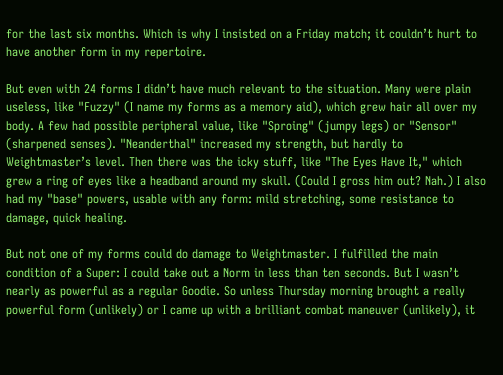for the last six months. Which is why I insisted on a Friday match; it couldn’t hurt to have another form in my repertoire.

But even with 24 forms I didn’t have much relevant to the situation. Many were plain useless, like "Fuzzy" (I name my forms as a memory aid), which grew hair all over my body. A few had possible peripheral value, like "Sproing" (jumpy legs) or "Sensor" (sharpened senses). "Neanderthal" increased my strength, but hardly to Weightmaster’s level. Then there was the icky stuff, like "The Eyes Have It," which grew a ring of eyes like a headband around my skull. (Could I gross him out? Nah.) I also had my "base" powers, usable with any form: mild stretching, some resistance to damage, quick healing.

But not one of my forms could do damage to Weightmaster. I fulfilled the main condition of a Super: I could take out a Norm in less than ten seconds. But I wasn’t nearly as powerful as a regular Goodie. So unless Thursday morning brought a really powerful form (unlikely) or I came up with a brilliant combat maneuver (unlikely), it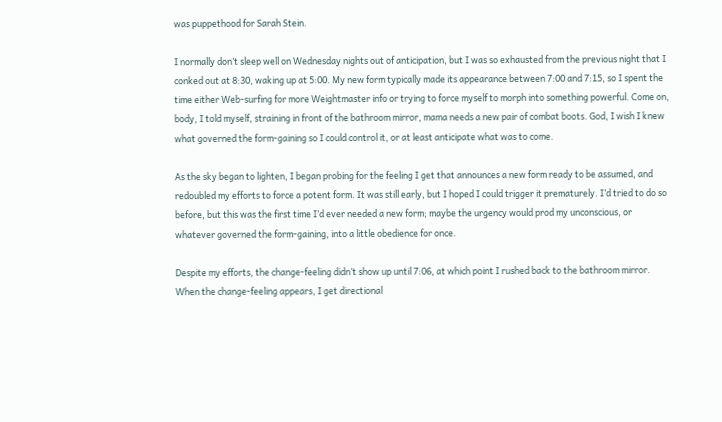was puppethood for Sarah Stein.

I normally don’t sleep well on Wednesday nights out of anticipation, but I was so exhausted from the previous night that I conked out at 8:30, waking up at 5:00. My new form typically made its appearance between 7:00 and 7:15, so I spent the time either Web-surfing for more Weightmaster info or trying to force myself to morph into something powerful. Come on, body, I told myself, straining in front of the bathroom mirror, mama needs a new pair of combat boots. God, I wish I knew what governed the form-gaining so I could control it, or at least anticipate what was to come.

As the sky began to lighten, I began probing for the feeling I get that announces a new form ready to be assumed, and redoubled my efforts to force a potent form. It was still early, but I hoped I could trigger it prematurely. I’d tried to do so before, but this was the first time I’d ever needed a new form; maybe the urgency would prod my unconscious, or whatever governed the form-gaining, into a little obedience for once.

Despite my efforts, the change-feeling didn’t show up until 7:06, at which point I rushed back to the bathroom mirror. When the change-feeling appears, I get directional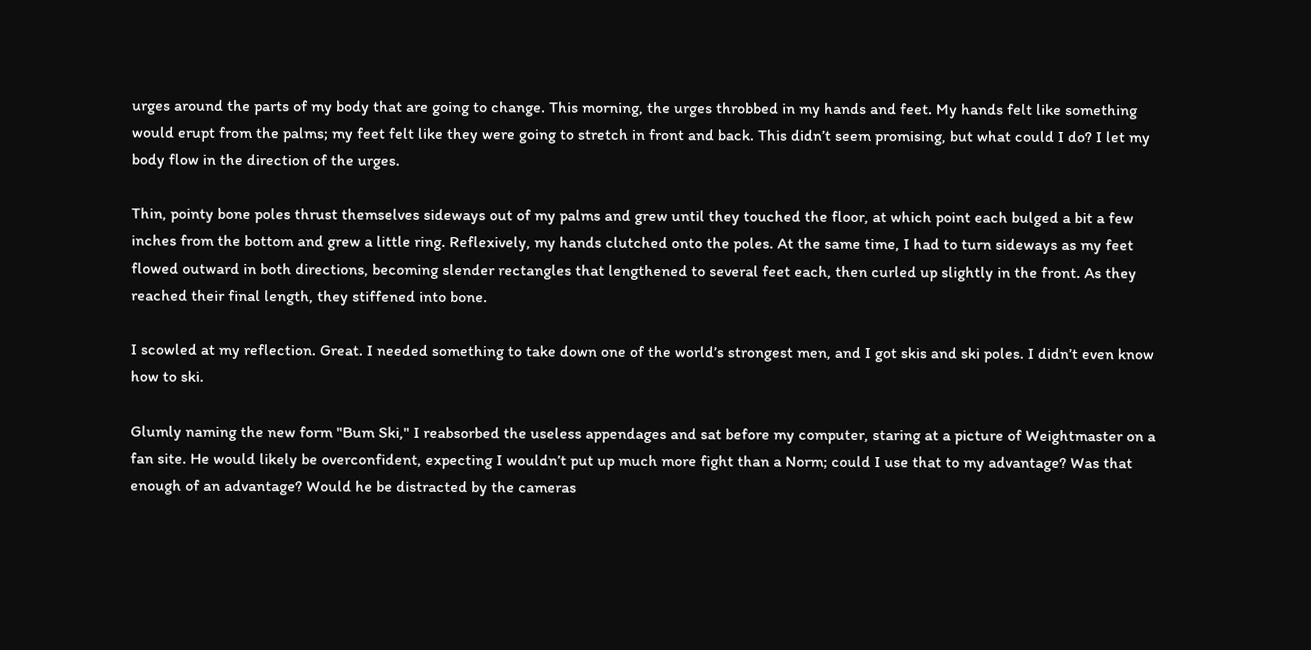urges around the parts of my body that are going to change. This morning, the urges throbbed in my hands and feet. My hands felt like something would erupt from the palms; my feet felt like they were going to stretch in front and back. This didn’t seem promising, but what could I do? I let my body flow in the direction of the urges.

Thin, pointy bone poles thrust themselves sideways out of my palms and grew until they touched the floor, at which point each bulged a bit a few inches from the bottom and grew a little ring. Reflexively, my hands clutched onto the poles. At the same time, I had to turn sideways as my feet flowed outward in both directions, becoming slender rectangles that lengthened to several feet each, then curled up slightly in the front. As they reached their final length, they stiffened into bone.

I scowled at my reflection. Great. I needed something to take down one of the world’s strongest men, and I got skis and ski poles. I didn’t even know how to ski.

Glumly naming the new form "Bum Ski," I reabsorbed the useless appendages and sat before my computer, staring at a picture of Weightmaster on a fan site. He would likely be overconfident, expecting I wouldn’t put up much more fight than a Norm; could I use that to my advantage? Was that enough of an advantage? Would he be distracted by the cameras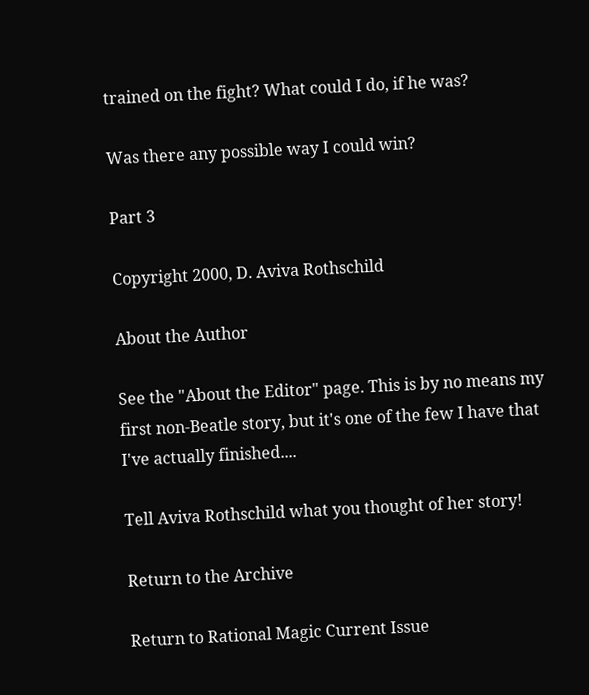trained on the fight? What could I do, if he was?

Was there any possible way I could win?

Part 3

Copyright 2000, D. Aviva Rothschild

About the Author

See the "About the Editor" page. This is by no means my first non-Beatle story, but it's one of the few I have that I've actually finished....

Tell Aviva Rothschild what you thought of her story!

Return to the Archive

Return to Rational Magic Current Issue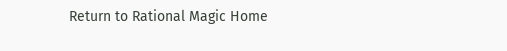Return to Rational Magic Home